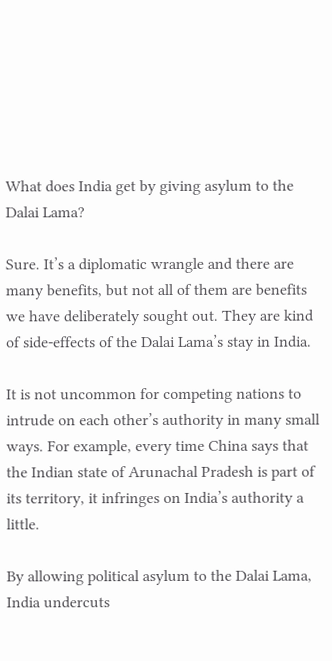What does India get by giving asylum to the Dalai Lama?

Sure. It’s a diplomatic wrangle and there are many benefits, but not all of them are benefits we have deliberately sought out. They are kind of side-effects of the Dalai Lama’s stay in India.

It is not uncommon for competing nations to intrude on each other’s authority in many small ways. For example, every time China says that the Indian state of Arunachal Pradesh is part of its territory, it infringes on India’s authority a little.

By allowing political asylum to the Dalai Lama, India undercuts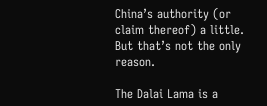China’s authority (or claim thereof) a little. But that’s not the only reason.

The Dalai Lama is a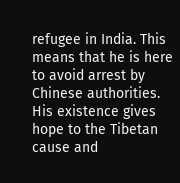refugee in India. This means that he is here to avoid arrest by Chinese authorities. His existence gives hope to the Tibetan cause and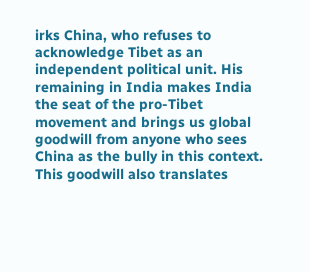irks China, who refuses to acknowledge Tibet as an independent political unit. His remaining in India makes India the seat of the pro-Tibet movement and brings us global goodwill from anyone who sees China as the bully in this context. This goodwill also translates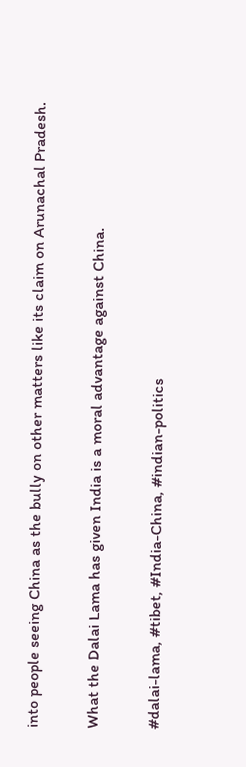into people seeing China as the bully on other matters like its claim on Arunachal Pradesh.

What the Dalai Lama has given India is a moral advantage against China.

#dalai-lama, #tibet, #India-China, #indian-politics